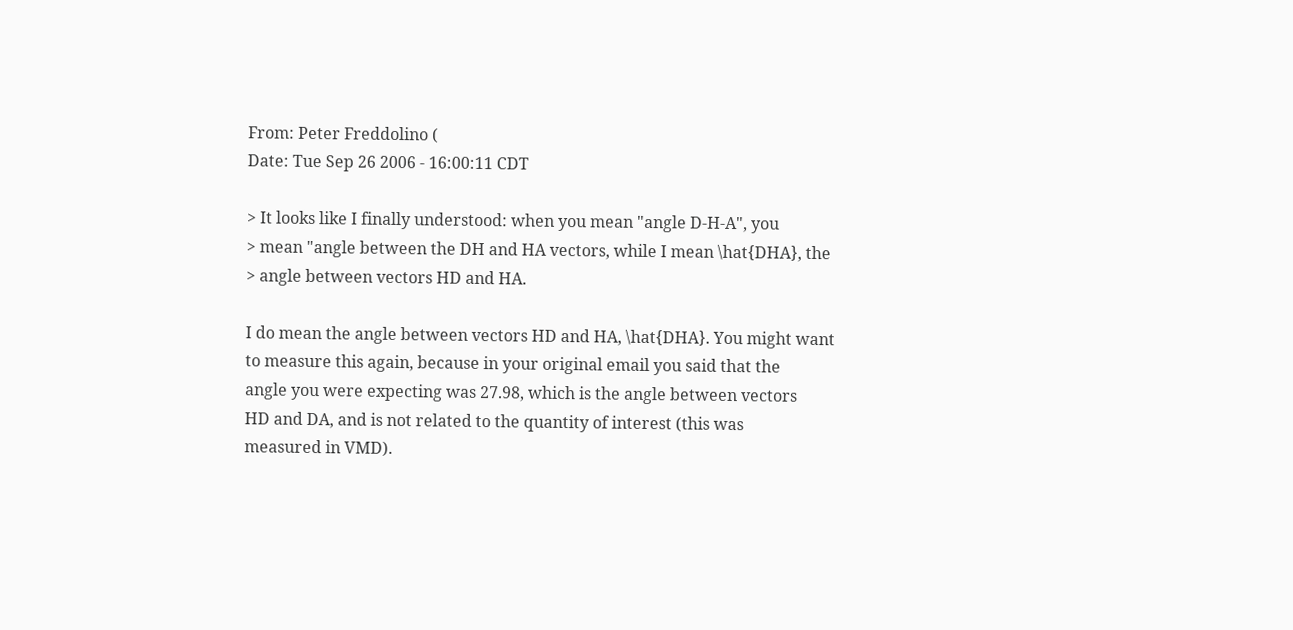From: Peter Freddolino (
Date: Tue Sep 26 2006 - 16:00:11 CDT

> It looks like I finally understood: when you mean "angle D-H-A", you
> mean "angle between the DH and HA vectors, while I mean \hat{DHA}, the
> angle between vectors HD and HA.

I do mean the angle between vectors HD and HA, \hat{DHA}. You might want
to measure this again, because in your original email you said that the
angle you were expecting was 27.98, which is the angle between vectors
HD and DA, and is not related to the quantity of interest (this was
measured in VMD).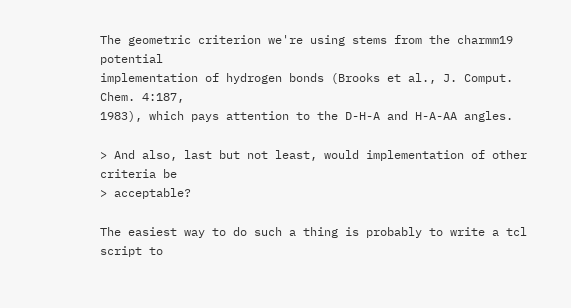The geometric criterion we're using stems from the charmm19 potential
implementation of hydrogen bonds (Brooks et al., J. Comput. Chem. 4:187,
1983), which pays attention to the D-H-A and H-A-AA angles.

> And also, last but not least, would implementation of other criteria be
> acceptable?

The easiest way to do such a thing is probably to write a tcl script to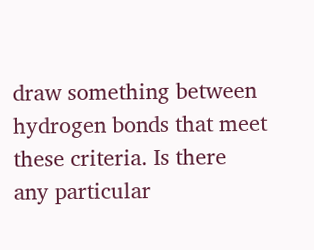draw something between hydrogen bonds that meet these criteria. Is there
any particular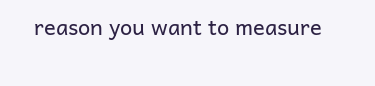reason you want to measure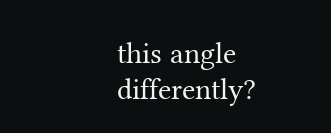this angle differently?